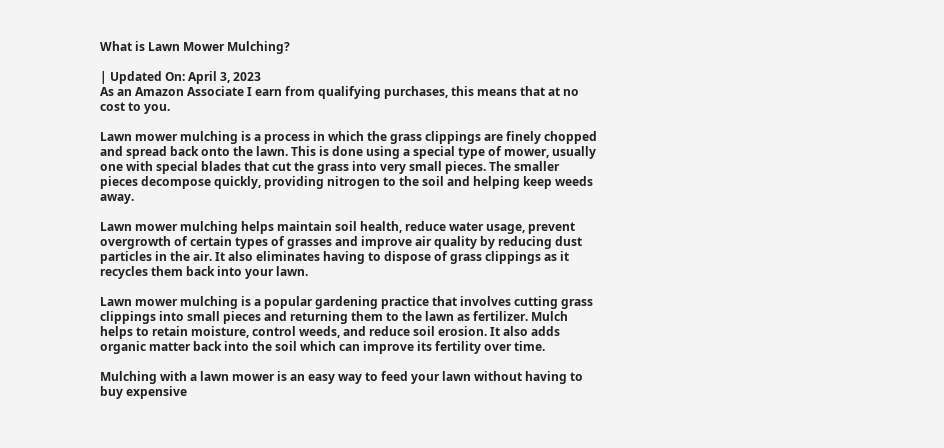What is Lawn Mower Mulching?

| Updated On: April 3, 2023
As an Amazon Associate I earn from qualifying purchases, this means that at no cost to you.

Lawn mower mulching is a process in which the grass clippings are finely chopped and spread back onto the lawn. This is done using a special type of mower, usually one with special blades that cut the grass into very small pieces. The smaller pieces decompose quickly, providing nitrogen to the soil and helping keep weeds away.

Lawn mower mulching helps maintain soil health, reduce water usage, prevent overgrowth of certain types of grasses and improve air quality by reducing dust particles in the air. It also eliminates having to dispose of grass clippings as it recycles them back into your lawn.

Lawn mower mulching is a popular gardening practice that involves cutting grass clippings into small pieces and returning them to the lawn as fertilizer. Mulch helps to retain moisture, control weeds, and reduce soil erosion. It also adds organic matter back into the soil which can improve its fertility over time.

Mulching with a lawn mower is an easy way to feed your lawn without having to buy expensive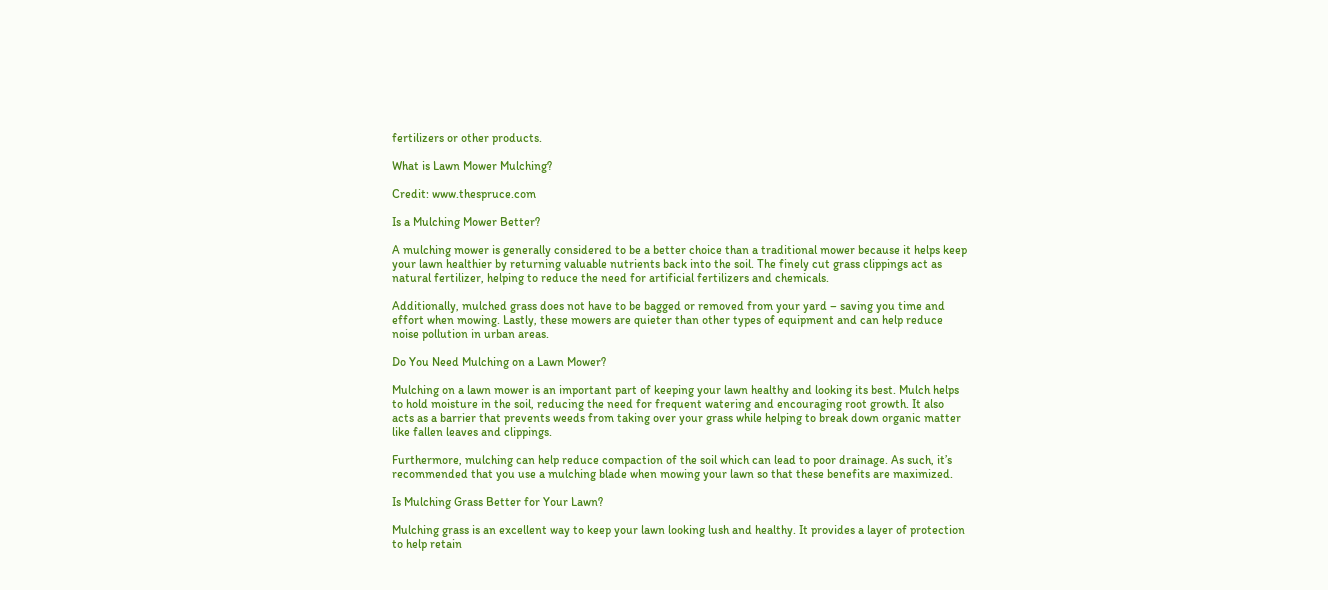fertilizers or other products.

What is Lawn Mower Mulching?

Credit: www.thespruce.com

Is a Mulching Mower Better?

A mulching mower is generally considered to be a better choice than a traditional mower because it helps keep your lawn healthier by returning valuable nutrients back into the soil. The finely cut grass clippings act as natural fertilizer, helping to reduce the need for artificial fertilizers and chemicals.

Additionally, mulched grass does not have to be bagged or removed from your yard – saving you time and effort when mowing. Lastly, these mowers are quieter than other types of equipment and can help reduce noise pollution in urban areas.

Do You Need Mulching on a Lawn Mower?

Mulching on a lawn mower is an important part of keeping your lawn healthy and looking its best. Mulch helps to hold moisture in the soil, reducing the need for frequent watering and encouraging root growth. It also acts as a barrier that prevents weeds from taking over your grass while helping to break down organic matter like fallen leaves and clippings.

Furthermore, mulching can help reduce compaction of the soil which can lead to poor drainage. As such, it’s recommended that you use a mulching blade when mowing your lawn so that these benefits are maximized.

Is Mulching Grass Better for Your Lawn?

Mulching grass is an excellent way to keep your lawn looking lush and healthy. It provides a layer of protection to help retain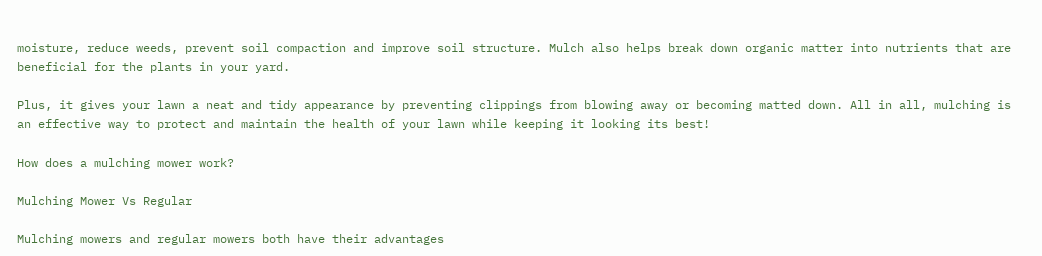moisture, reduce weeds, prevent soil compaction and improve soil structure. Mulch also helps break down organic matter into nutrients that are beneficial for the plants in your yard.

Plus, it gives your lawn a neat and tidy appearance by preventing clippings from blowing away or becoming matted down. All in all, mulching is an effective way to protect and maintain the health of your lawn while keeping it looking its best!

How does a mulching mower work?

Mulching Mower Vs Regular

Mulching mowers and regular mowers both have their advantages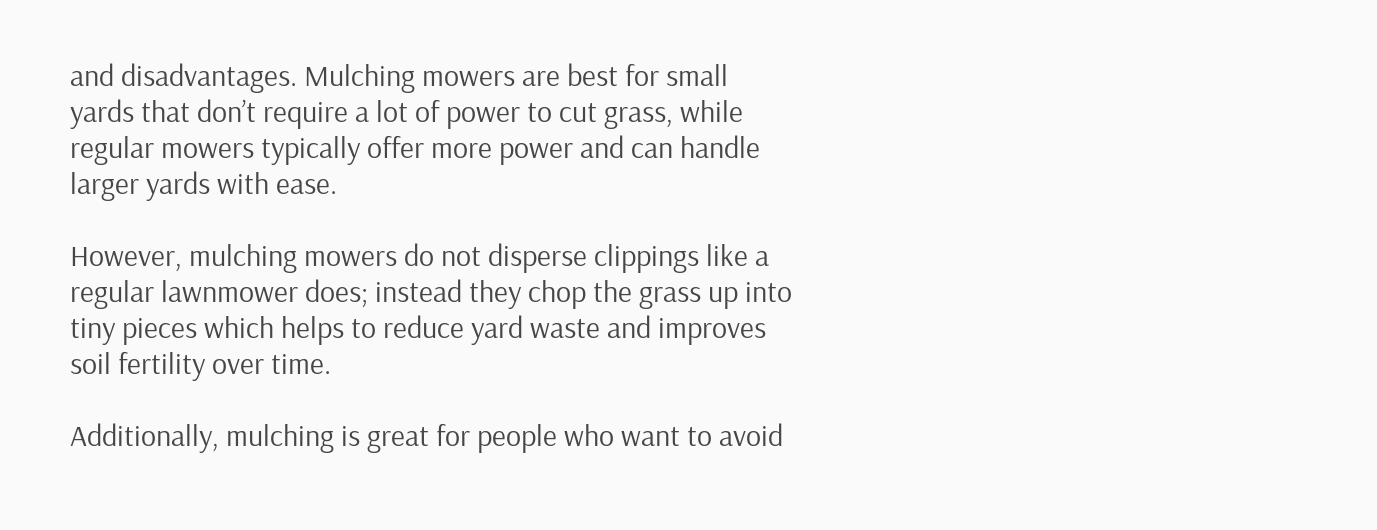and disadvantages. Mulching mowers are best for small yards that don’t require a lot of power to cut grass, while regular mowers typically offer more power and can handle larger yards with ease.

However, mulching mowers do not disperse clippings like a regular lawnmower does; instead they chop the grass up into tiny pieces which helps to reduce yard waste and improves soil fertility over time.

Additionally, mulching is great for people who want to avoid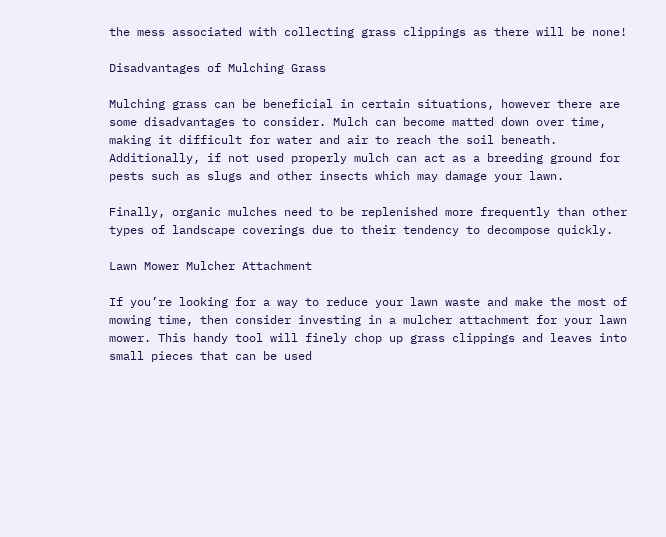the mess associated with collecting grass clippings as there will be none!

Disadvantages of Mulching Grass

Mulching grass can be beneficial in certain situations, however there are some disadvantages to consider. Mulch can become matted down over time, making it difficult for water and air to reach the soil beneath. Additionally, if not used properly mulch can act as a breeding ground for pests such as slugs and other insects which may damage your lawn.

Finally, organic mulches need to be replenished more frequently than other types of landscape coverings due to their tendency to decompose quickly.

Lawn Mower Mulcher Attachment

If you’re looking for a way to reduce your lawn waste and make the most of mowing time, then consider investing in a mulcher attachment for your lawn mower. This handy tool will finely chop up grass clippings and leaves into small pieces that can be used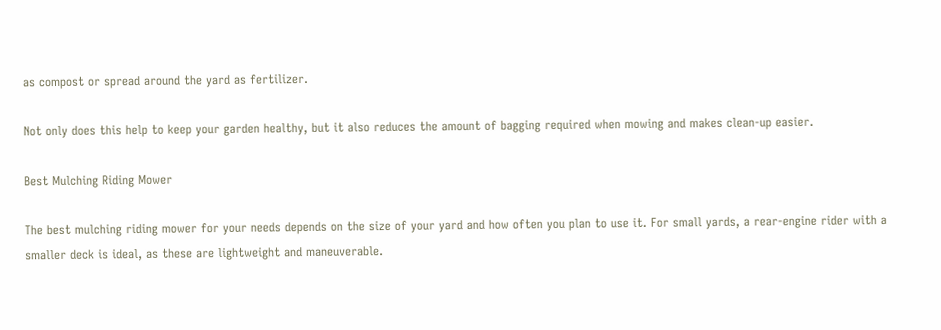as compost or spread around the yard as fertilizer.

Not only does this help to keep your garden healthy, but it also reduces the amount of bagging required when mowing and makes clean-up easier.

Best Mulching Riding Mower

The best mulching riding mower for your needs depends on the size of your yard and how often you plan to use it. For small yards, a rear-engine rider with a smaller deck is ideal, as these are lightweight and maneuverable.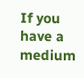If you have a medium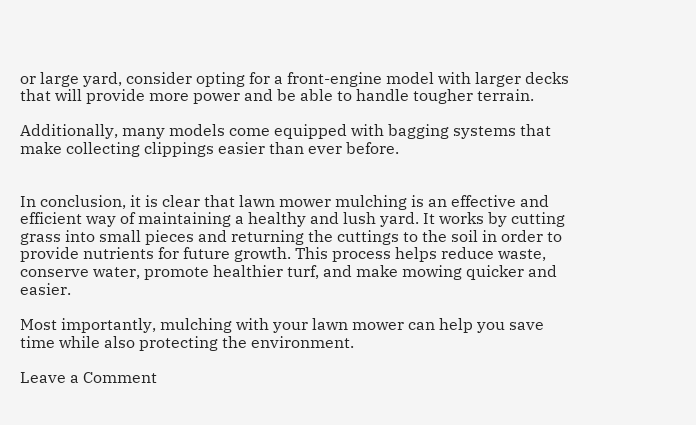or large yard, consider opting for a front-engine model with larger decks that will provide more power and be able to handle tougher terrain.

Additionally, many models come equipped with bagging systems that make collecting clippings easier than ever before.


In conclusion, it is clear that lawn mower mulching is an effective and efficient way of maintaining a healthy and lush yard. It works by cutting grass into small pieces and returning the cuttings to the soil in order to provide nutrients for future growth. This process helps reduce waste, conserve water, promote healthier turf, and make mowing quicker and easier.

Most importantly, mulching with your lawn mower can help you save time while also protecting the environment.

Leave a Comment